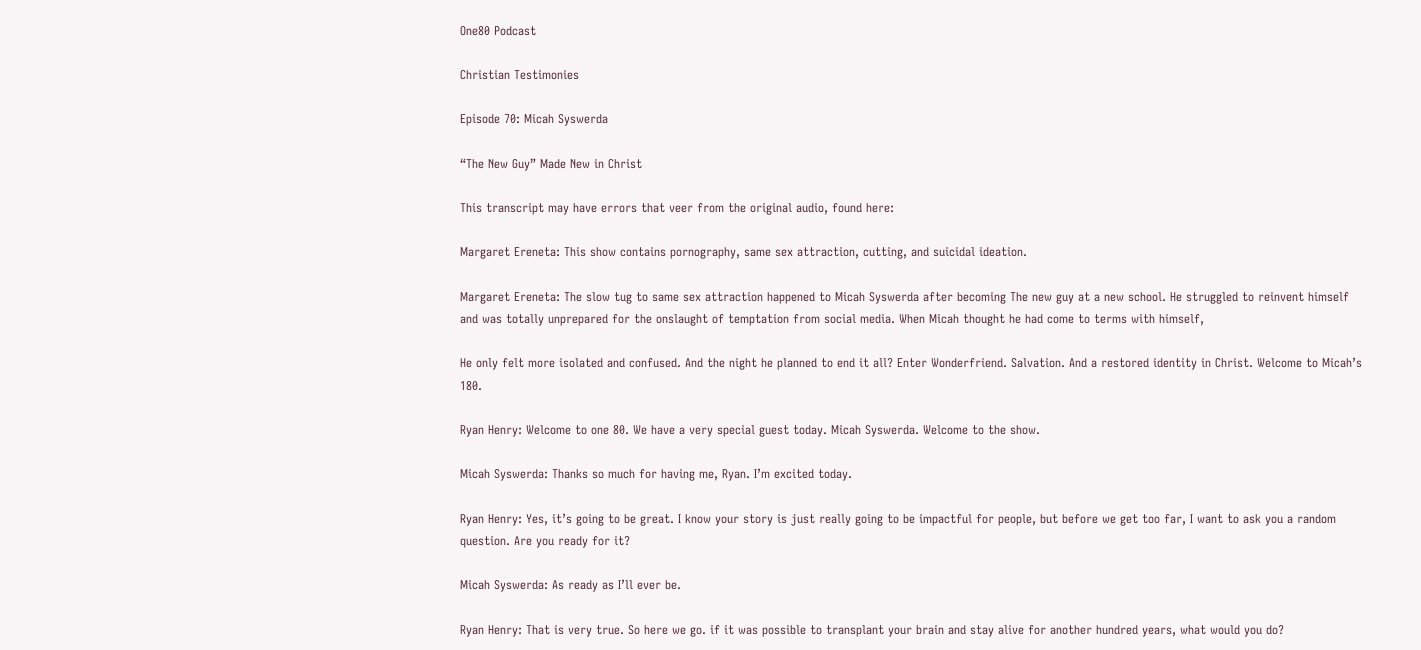One80 Podcast

Christian Testimonies

Episode 70: Micah Syswerda

“The New Guy” Made New in Christ

This transcript may have errors that veer from the original audio, found here:

Margaret Ereneta: This show contains pornography, same sex attraction, cutting, and suicidal ideation.

Margaret Ereneta: The slow tug to same sex attraction happened to Micah Syswerda after becoming The new guy at a new school. He struggled to reinvent himself and was totally unprepared for the onslaught of temptation from social media. When Micah thought he had come to terms with himself,

He only felt more isolated and confused. And the night he planned to end it all? Enter Wonderfriend. Salvation. And a restored identity in Christ. Welcome to Micah’s 180.

Ryan Henry: Welcome to one 80. We have a very special guest today. Micah Syswerda. Welcome to the show.

Micah Syswerda: Thanks so much for having me, Ryan. I’m excited today.

Ryan Henry: Yes, it’s going to be great. I know your story is just really going to be impactful for people, but before we get too far, I want to ask you a random question. Are you ready for it?

Micah Syswerda: As ready as I’ll ever be.

Ryan Henry: That is very true. So here we go. if it was possible to transplant your brain and stay alive for another hundred years, what would you do?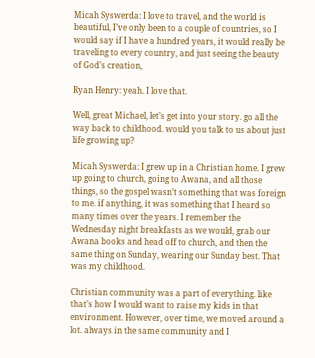Micah Syswerda: I love to travel, and the world is beautiful, I’ve only been to a couple of countries, so I would say if I have a hundred years, it would really be traveling to every country, and just seeing the beauty of God’s creation,

Ryan Henry: yeah. I love that.

Well, great Michael, let’s get into your story. go all the way back to childhood. would you talk to us about just life growing up?

Micah Syswerda: I grew up in a Christian home. I grew up going to church, going to Awana, and all those things, so the gospel wasn’t something that was foreign to me. if anything, it was something that I heard so many times over the years. I remember the Wednesday night breakfasts as we would, grab our Awana books and head off to church, and then the same thing on Sunday, wearing our Sunday best. That was my childhood.

Christian community was a part of everything. like that’s how I would want to raise my kids in that environment. However, over time, we moved around a lot. always in the same community and I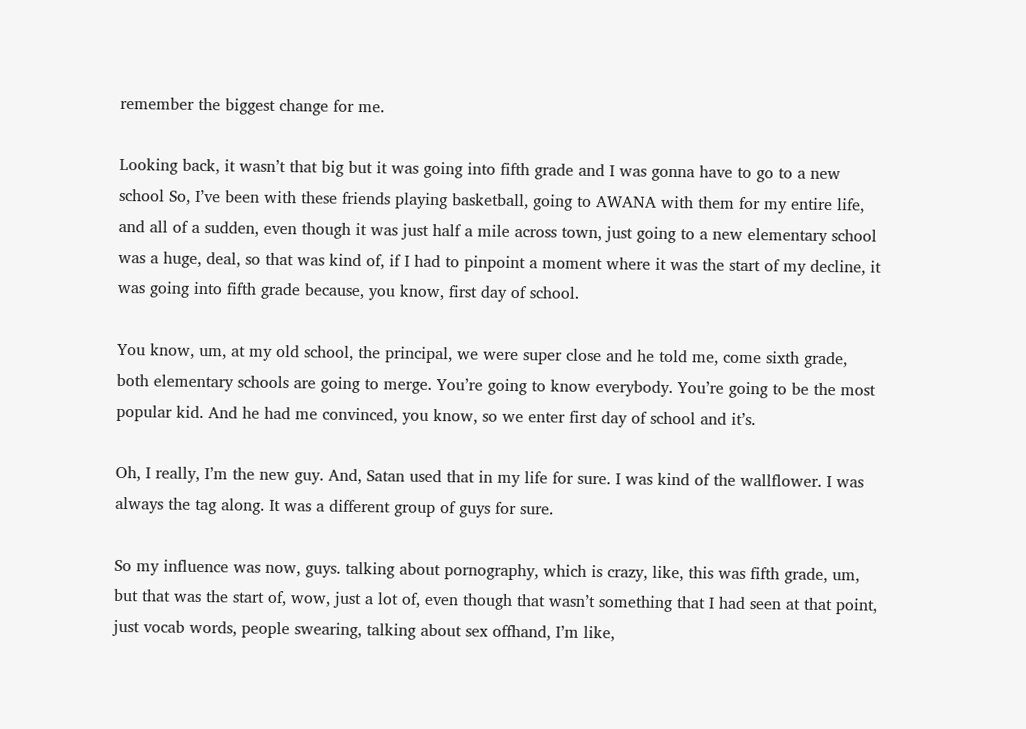remember the biggest change for me.

Looking back, it wasn’t that big but it was going into fifth grade and I was gonna have to go to a new school So, I’ve been with these friends playing basketball, going to AWANA with them for my entire life, and all of a sudden, even though it was just half a mile across town, just going to a new elementary school was a huge, deal, so that was kind of, if I had to pinpoint a moment where it was the start of my decline, it was going into fifth grade because, you know, first day of school.

You know, um, at my old school, the principal, we were super close and he told me, come sixth grade, both elementary schools are going to merge. You’re going to know everybody. You’re going to be the most popular kid. And he had me convinced, you know, so we enter first day of school and it’s.

Oh, I really, I’m the new guy. And, Satan used that in my life for sure. I was kind of the wallflower. I was always the tag along. It was a different group of guys for sure.

So my influence was now, guys. talking about pornography, which is crazy, like, this was fifth grade, um, but that was the start of, wow, just a lot of, even though that wasn’t something that I had seen at that point, just vocab words, people swearing, talking about sex offhand, I’m like,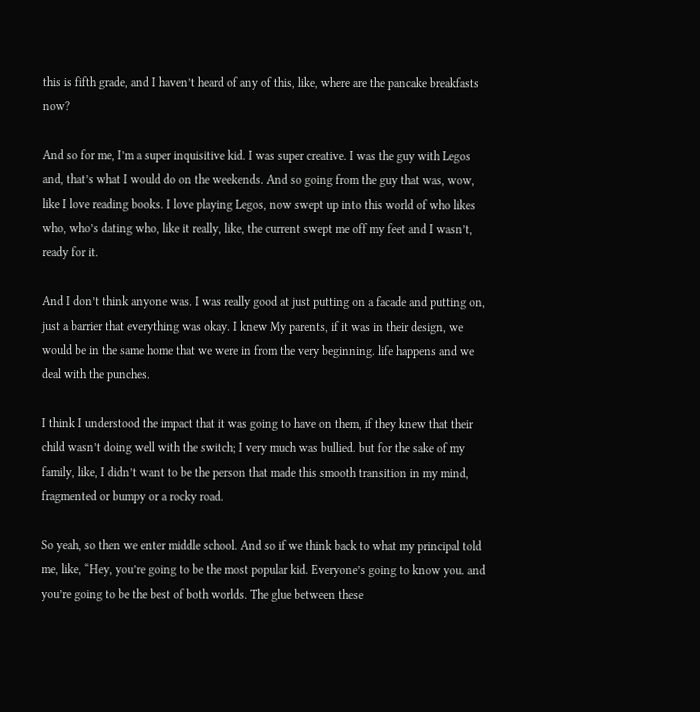this is fifth grade, and I haven’t heard of any of this, like, where are the pancake breakfasts now?

And so for me, I’m a super inquisitive kid. I was super creative. I was the guy with Legos and, that’s what I would do on the weekends. And so going from the guy that was, wow, like I love reading books. I love playing Legos, now swept up into this world of who likes who, who’s dating who, like it really, like, the current swept me off my feet and I wasn’t, ready for it.

And I don’t think anyone was. I was really good at just putting on a facade and putting on, just a barrier that everything was okay. I knew My parents, if it was in their design, we would be in the same home that we were in from the very beginning. life happens and we deal with the punches.

I think I understood the impact that it was going to have on them, if they knew that their child wasn’t doing well with the switch; I very much was bullied. but for the sake of my family, like, I didn’t want to be the person that made this smooth transition in my mind, fragmented or bumpy or a rocky road.

So yeah, so then we enter middle school. And so if we think back to what my principal told me, like, “Hey, you’re going to be the most popular kid. Everyone’s going to know you. and you’re going to be the best of both worlds. The glue between these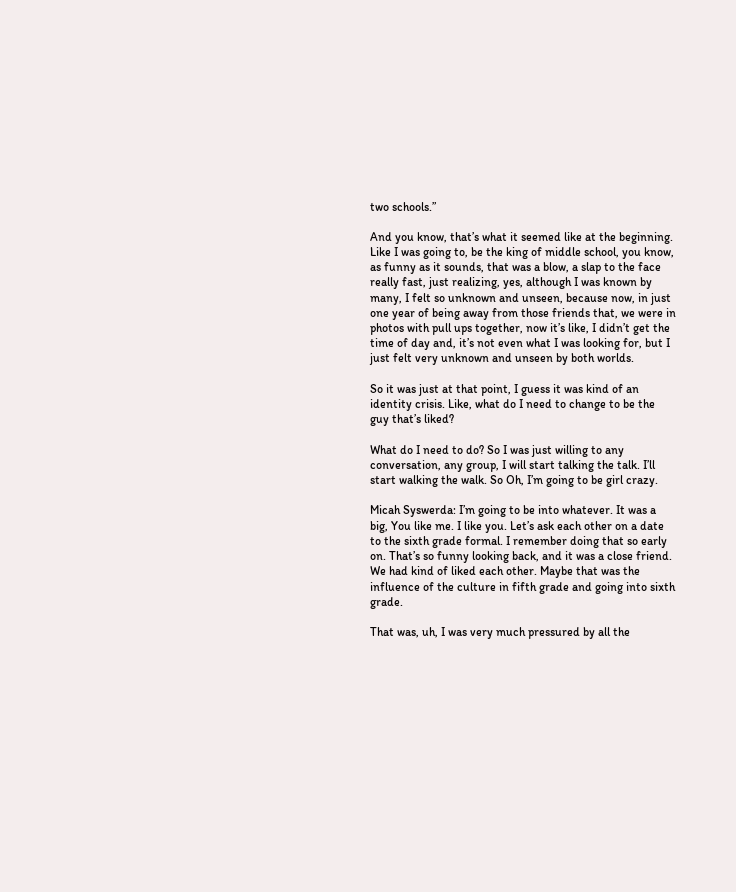two schools.”

And you know, that’s what it seemed like at the beginning. Like I was going to, be the king of middle school, you know, as funny as it sounds, that was a blow, a slap to the face really fast, just realizing, yes, although I was known by many, I felt so unknown and unseen, because now, in just one year of being away from those friends that, we were in photos with pull ups together, now it’s like, I didn’t get the time of day and, it’s not even what I was looking for, but I just felt very unknown and unseen by both worlds.

So it was just at that point, I guess it was kind of an identity crisis. Like, what do I need to change to be the guy that’s liked?

What do I need to do? So I was just willing to any conversation, any group, I will start talking the talk. I’ll start walking the walk. So Oh, I’m going to be girl crazy.

Micah Syswerda: I’m going to be into whatever. It was a big, You like me. I like you. Let’s ask each other on a date to the sixth grade formal. I remember doing that so early on. That’s so funny looking back, and it was a close friend. We had kind of liked each other. Maybe that was the influence of the culture in fifth grade and going into sixth grade.

That was, uh, I was very much pressured by all the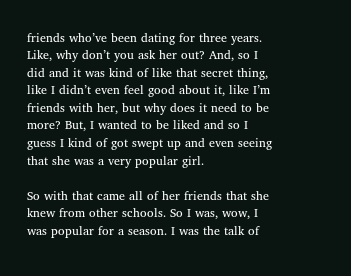friends who’ve been dating for three years. Like, why don’t you ask her out? And, so I did and it was kind of like that secret thing, like I didn’t even feel good about it, like I’m friends with her, but why does it need to be more? But, I wanted to be liked and so I guess I kind of got swept up and even seeing that she was a very popular girl.

So with that came all of her friends that she knew from other schools. So I was, wow, I was popular for a season. I was the talk of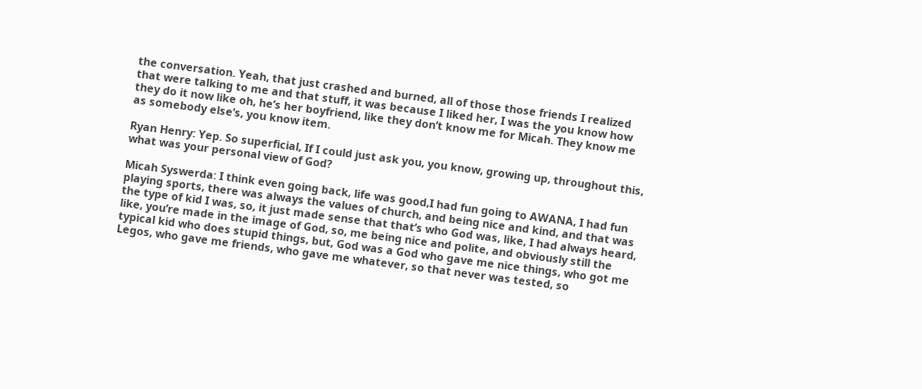the conversation. Yeah, that just crashed and burned, all of those those friends I realized that were talking to me and that stuff, it was because I liked her, I was the you know how they do it now like oh, he’s her boyfriend, like they don’t know me for Micah. They know me as somebody else’s, you know item.

Ryan Henry: Yep. So superficial, If I could just ask you, you know, growing up, throughout this, what was your personal view of God?

Micah Syswerda: I think even going back, life was good,I had fun going to AWANA, I had fun playing sports, there was always the values of church, and being nice and kind, and that was the type of kid I was, so, it just made sense that that’s who God was, like, I had always heard, like, you’re made in the image of God, so, me being nice and polite, and obviously still the typical kid who does stupid things, but, God was a God who gave me nice things, who got me Legos, who gave me friends, who gave me whatever, so that never was tested, so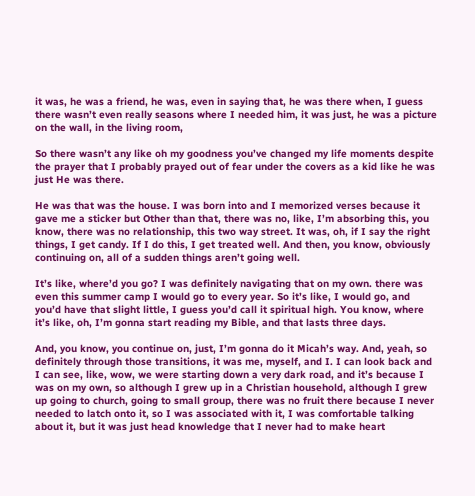it was, he was a friend, he was, even in saying that, he was there when, I guess there wasn’t even really seasons where I needed him, it was just, he was a picture on the wall, in the living room,

So there wasn’t any like oh my goodness you’ve changed my life moments despite the prayer that I probably prayed out of fear under the covers as a kid like he was just He was there.

He was that was the house. I was born into and I memorized verses because it gave me a sticker but Other than that, there was no, like, I’m absorbing this, you know, there was no relationship, this two way street. It was, oh, if I say the right things, I get candy. If I do this, I get treated well. And then, you know, obviously continuing on, all of a sudden things aren’t going well.

It’s like, where’d you go? I was definitely navigating that on my own. there was even this summer camp I would go to every year. So it’s like, I would go, and you’d have that slight little, I guess you’d call it spiritual high. You know, where it’s like, oh, I’m gonna start reading my Bible, and that lasts three days.

And, you know, you continue on, just, I’m gonna do it Micah’s way. And, yeah, so definitely through those transitions, it was me, myself, and I. I can look back and I can see, like, wow, we were starting down a very dark road, and it’s because I was on my own, so although I grew up in a Christian household, although I grew up going to church, going to small group, there was no fruit there because I never needed to latch onto it, so I was associated with it, I was comfortable talking about it, but it was just head knowledge that I never had to make heart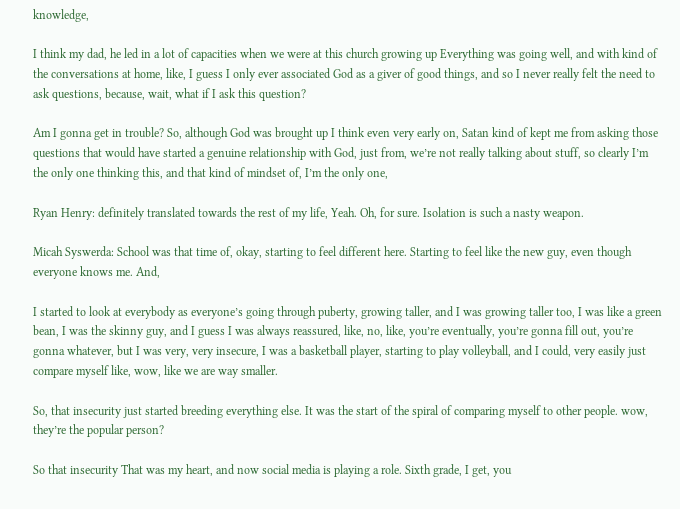knowledge,

I think my dad, he led in a lot of capacities when we were at this church growing up Everything was going well, and with kind of the conversations at home, like, I guess I only ever associated God as a giver of good things, and so I never really felt the need to ask questions, because, wait, what if I ask this question?

Am I gonna get in trouble? So, although God was brought up I think even very early on, Satan kind of kept me from asking those questions that would have started a genuine relationship with God, just from, we’re not really talking about stuff, so clearly I’m the only one thinking this, and that kind of mindset of, I’m the only one,

Ryan Henry: definitely translated towards the rest of my life, Yeah. Oh, for sure. Isolation is such a nasty weapon.

Micah Syswerda: School was that time of, okay, starting to feel different here. Starting to feel like the new guy, even though everyone knows me. And,

I started to look at everybody as everyone’s going through puberty, growing taller, and I was growing taller too, I was like a green bean, I was the skinny guy, and I guess I was always reassured, like, no, like, you’re eventually, you’re gonna fill out, you’re gonna whatever, but I was very, very insecure, I was a basketball player, starting to play volleyball, and I could, very easily just compare myself like, wow, like we are way smaller.

So, that insecurity just started breeding everything else. It was the start of the spiral of comparing myself to other people. wow, they’re the popular person?

So that insecurity That was my heart, and now social media is playing a role. Sixth grade, I get, you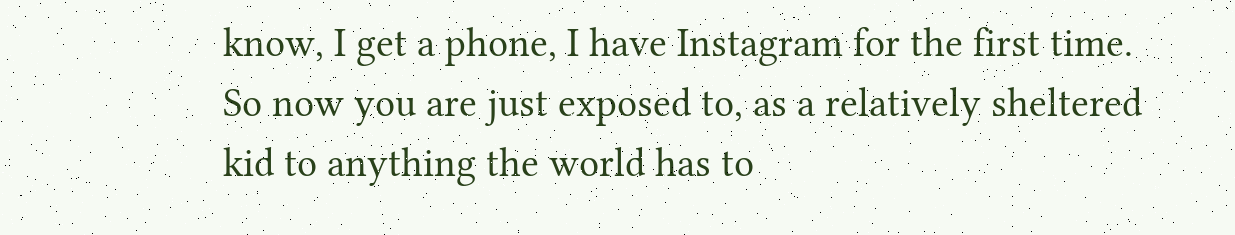know, I get a phone, I have Instagram for the first time. So now you are just exposed to, as a relatively sheltered kid to anything the world has to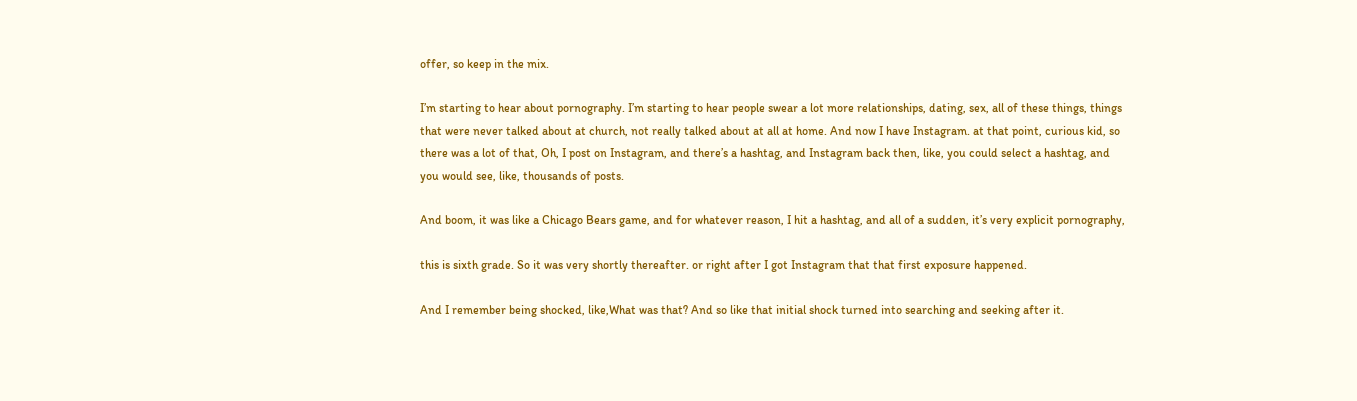offer, so keep in the mix.

I’m starting to hear about pornography. I’m starting to hear people swear a lot more relationships, dating, sex, all of these things, things that were never talked about at church, not really talked about at all at home. And now I have Instagram. at that point, curious kid, so there was a lot of that, Oh, I post on Instagram, and there’s a hashtag, and Instagram back then, like, you could select a hashtag, and you would see, like, thousands of posts.

And boom, it was like a Chicago Bears game, and for whatever reason, I hit a hashtag, and all of a sudden, it’s very explicit pornography,

this is sixth grade. So it was very shortly thereafter. or right after I got Instagram that that first exposure happened.

And I remember being shocked, like,What was that? And so like that initial shock turned into searching and seeking after it.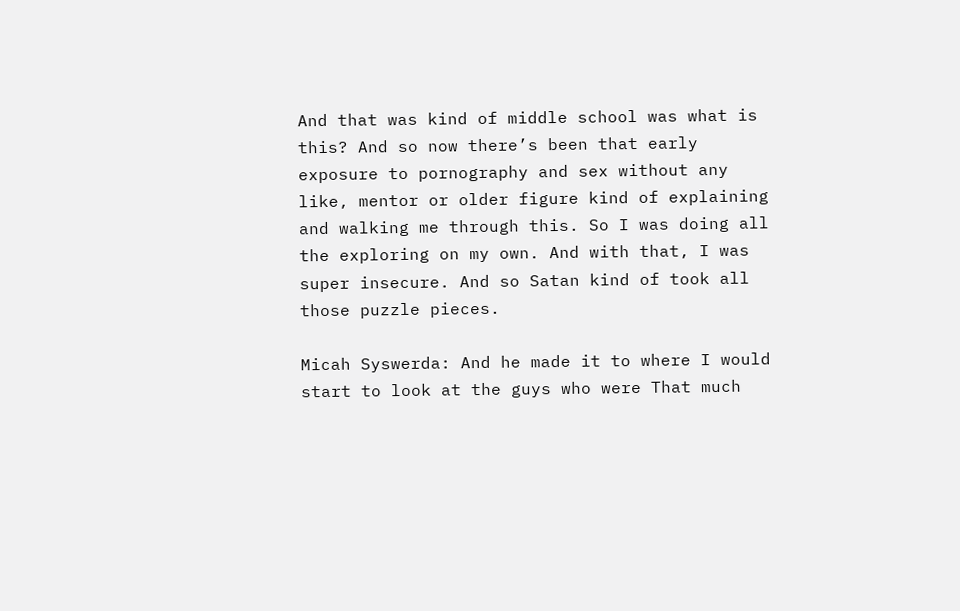And that was kind of middle school was what is this? And so now there’s been that early exposure to pornography and sex without any like, mentor or older figure kind of explaining and walking me through this. So I was doing all the exploring on my own. And with that, I was super insecure. And so Satan kind of took all those puzzle pieces.

Micah Syswerda: And he made it to where I would start to look at the guys who were That much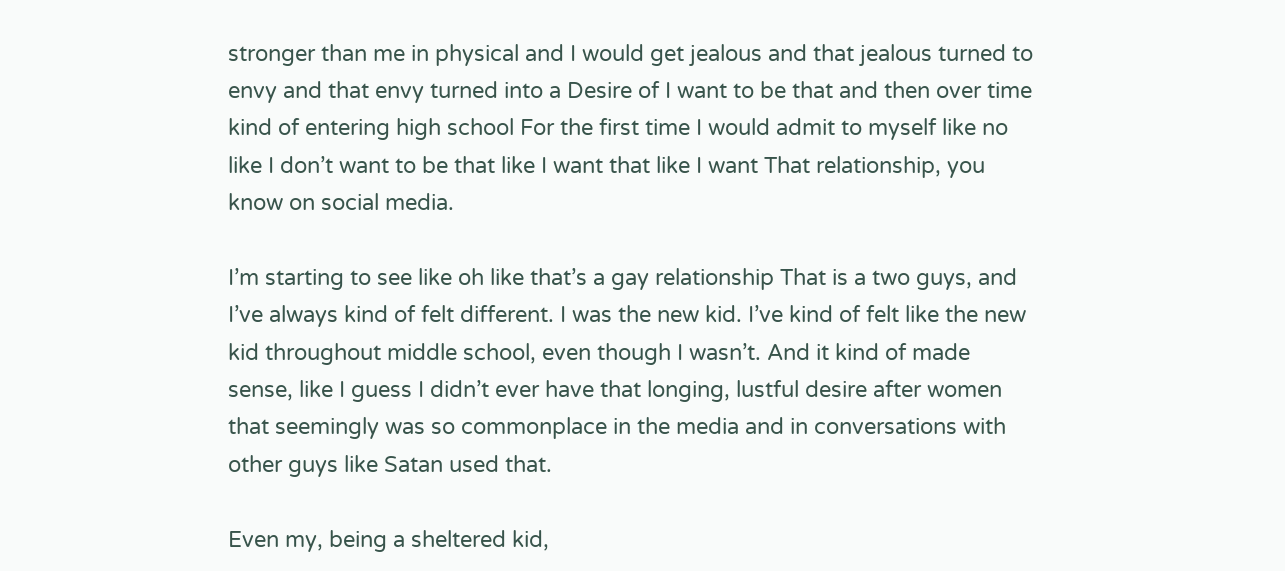stronger than me in physical and I would get jealous and that jealous turned to envy and that envy turned into a Desire of I want to be that and then over time kind of entering high school For the first time I would admit to myself like no like I don’t want to be that like I want that like I want That relationship, you know on social media.

I’m starting to see like oh like that’s a gay relationship That is a two guys, and I’ve always kind of felt different. I was the new kid. I’ve kind of felt like the new kid throughout middle school, even though I wasn’t. And it kind of made sense, like I guess I didn’t ever have that longing, lustful desire after women that seemingly was so commonplace in the media and in conversations with other guys like Satan used that.

Even my, being a sheltered kid,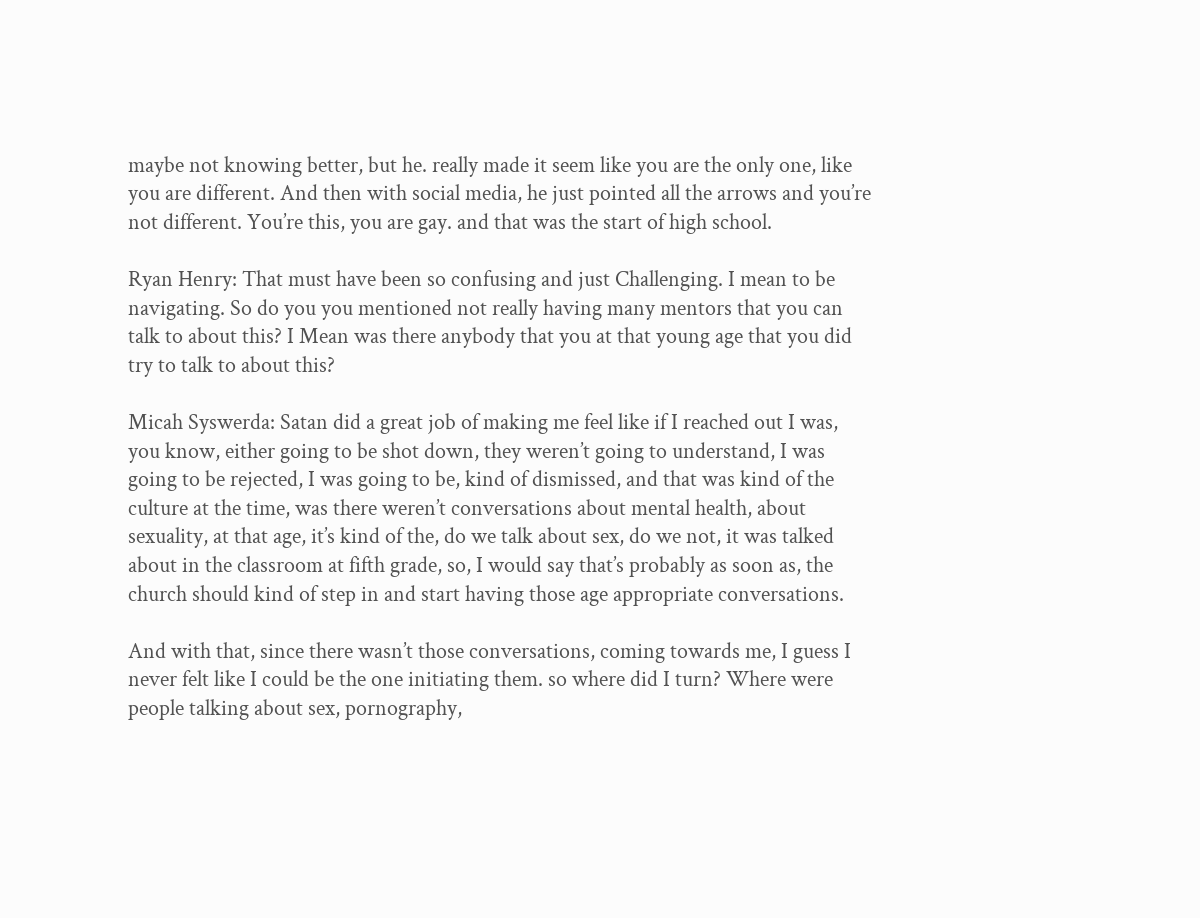maybe not knowing better, but he. really made it seem like you are the only one, like you are different. And then with social media, he just pointed all the arrows and you’re not different. You’re this, you are gay. and that was the start of high school.

Ryan Henry: That must have been so confusing and just Challenging. I mean to be navigating. So do you you mentioned not really having many mentors that you can talk to about this? I Mean was there anybody that you at that young age that you did try to talk to about this?

Micah Syswerda: Satan did a great job of making me feel like if I reached out I was, you know, either going to be shot down, they weren’t going to understand, I was going to be rejected, I was going to be, kind of dismissed, and that was kind of the culture at the time, was there weren’t conversations about mental health, about sexuality, at that age, it’s kind of the, do we talk about sex, do we not, it was talked about in the classroom at fifth grade, so, I would say that’s probably as soon as, the church should kind of step in and start having those age appropriate conversations.

And with that, since there wasn’t those conversations, coming towards me, I guess I never felt like I could be the one initiating them. so where did I turn? Where were people talking about sex, pornography,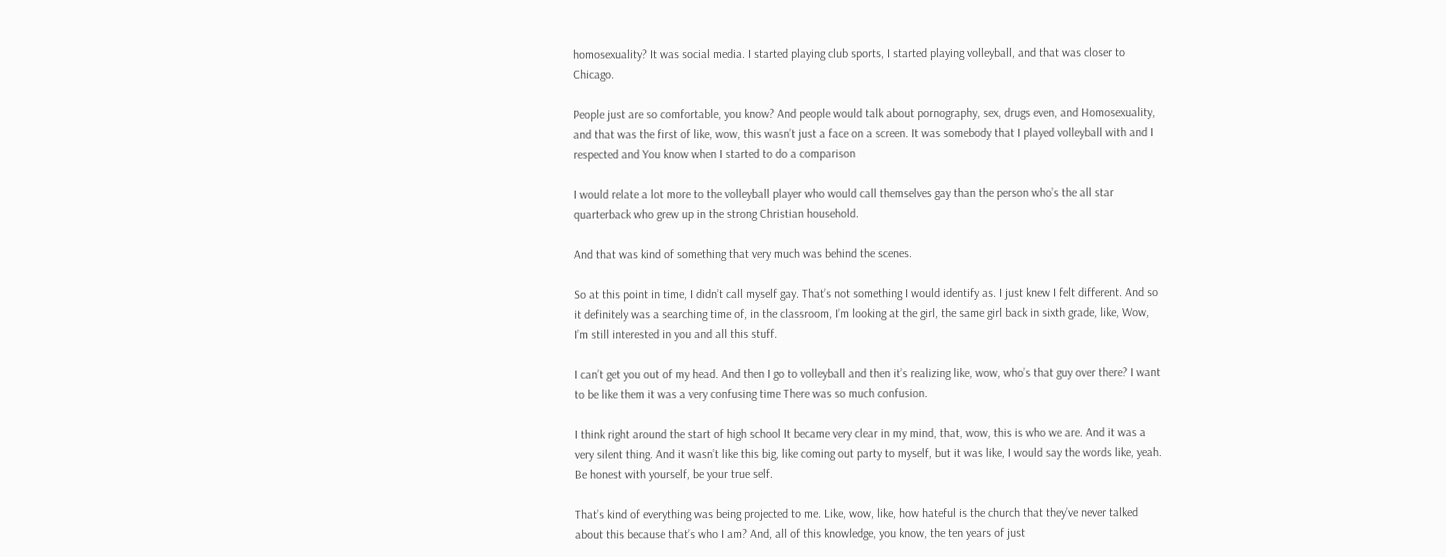homosexuality? It was social media. I started playing club sports, I started playing volleyball, and that was closer to Chicago.

People just are so comfortable, you know? And people would talk about pornography, sex, drugs even, and Homosexuality, and that was the first of like, wow, this wasn’t just a face on a screen. It was somebody that I played volleyball with and I respected and You know when I started to do a comparison

I would relate a lot more to the volleyball player who would call themselves gay than the person who’s the all star quarterback who grew up in the strong Christian household.

And that was kind of something that very much was behind the scenes.

So at this point in time, I didn’t call myself gay. That’s not something I would identify as. I just knew I felt different. And so it definitely was a searching time of, in the classroom, I’m looking at the girl, the same girl back in sixth grade, like, Wow, I’m still interested in you and all this stuff.

I can’t get you out of my head. And then I go to volleyball and then it’s realizing like, wow, who’s that guy over there? I want to be like them it was a very confusing time There was so much confusion.

I think right around the start of high school It became very clear in my mind, that, wow, this is who we are. And it was a very silent thing. And it wasn’t like this big, like coming out party to myself, but it was like, I would say the words like, yeah. Be honest with yourself, be your true self.

That’s kind of everything was being projected to me. Like, wow, like, how hateful is the church that they’ve never talked about this because that’s who I am? And, all of this knowledge, you know, the ten years of just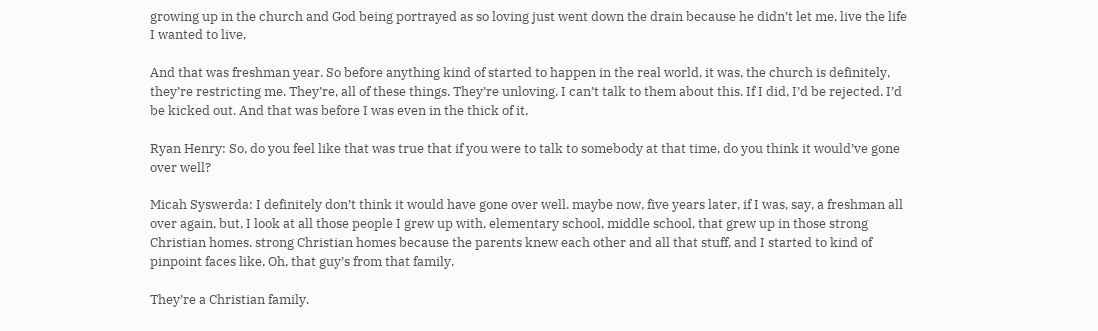growing up in the church and God being portrayed as so loving just went down the drain because he didn’t let me, live the life I wanted to live,

And that was freshman year. So before anything kind of started to happen in the real world, it was, the church is definitely, they’re restricting me. They’re, all of these things. They’re unloving. I can’t talk to them about this. If I did, I’d be rejected. I’d be kicked out. And that was before I was even in the thick of it.

Ryan Henry: So, do you feel like that was true that if you were to talk to somebody at that time, do you think it would’ve gone over well?

Micah Syswerda: I definitely don’t think it would have gone over well. maybe now, five years later, if I was, say, a freshman all over again, but, I look at all those people I grew up with, elementary school, middle school, that grew up in those strong Christian homes. strong Christian homes because the parents knew each other and all that stuff, and I started to kind of pinpoint faces like, Oh, that guy’s from that family.

They’re a Christian family.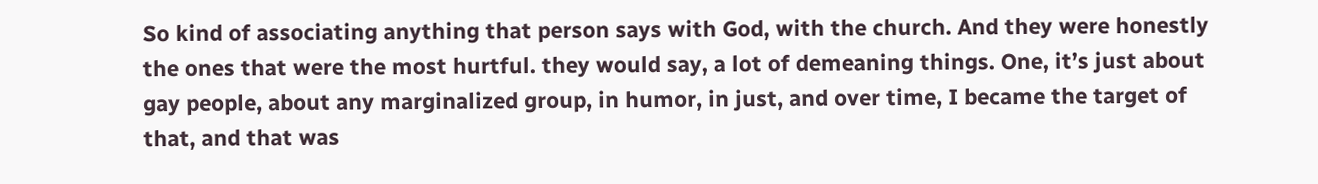So kind of associating anything that person says with God, with the church. And they were honestly the ones that were the most hurtful. they would say, a lot of demeaning things. One, it’s just about gay people, about any marginalized group, in humor, in just, and over time, I became the target of that, and that was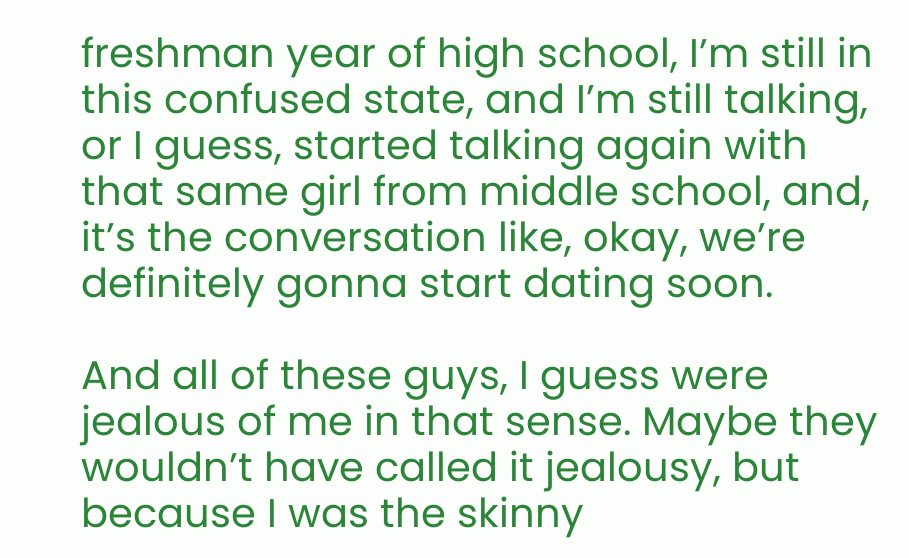freshman year of high school, I’m still in this confused state, and I’m still talking, or I guess, started talking again with that same girl from middle school, and, it’s the conversation like, okay, we’re definitely gonna start dating soon.

And all of these guys, I guess were jealous of me in that sense. Maybe they wouldn’t have called it jealousy, but because I was the skinny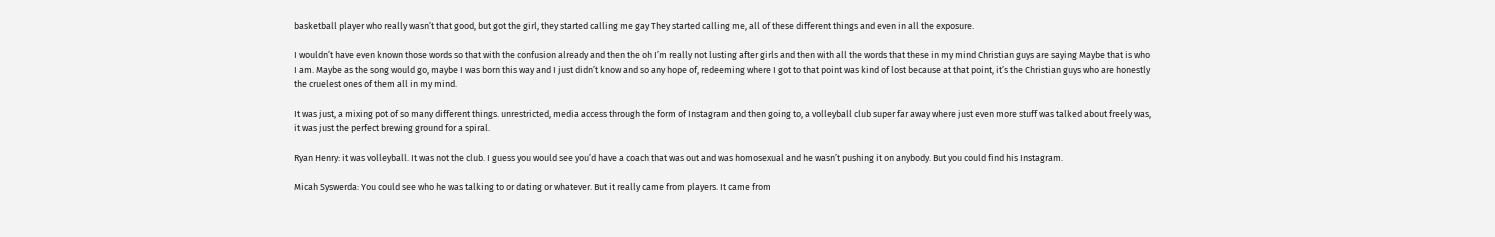basketball player who really wasn’t that good, but got the girl, they started calling me gay They started calling me, all of these different things and even in all the exposure.

I wouldn’t have even known those words so that with the confusion already and then the oh I’m really not lusting after girls and then with all the words that these in my mind Christian guys are saying Maybe that is who I am. Maybe as the song would go, maybe I was born this way and I just didn’t know and so any hope of, redeeming where I got to that point was kind of lost because at that point, it’s the Christian guys who are honestly the cruelest ones of them all in my mind.

It was just, a mixing pot of so many different things. unrestricted, media access through the form of Instagram and then going to, a volleyball club super far away where just even more stuff was talked about freely was, it was just the perfect brewing ground for a spiral.

Ryan Henry: it was volleyball. It was not the club. I guess you would see you’d have a coach that was out and was homosexual and he wasn’t pushing it on anybody. But you could find his Instagram.

Micah Syswerda: You could see who he was talking to or dating or whatever. But it really came from players. It came from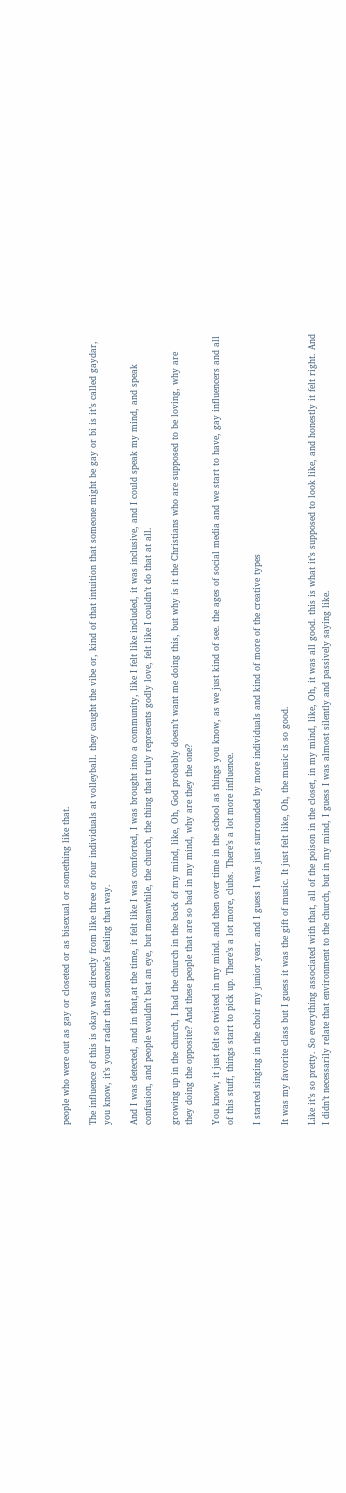people who were out as gay or closeted or as bisexual or something like that.

The influence of this is okay was directly from like three or four individuals at volleyball. they caught the vibe or, kind of that intuition that someone might be gay or bi is it’s called gaydar, you know, it’s your radar that someone’s feeling that way.

And I was detected, and in that,at the time, it felt like I was comforted, I was brought into a community, like I felt like included, it was inclusive, and I could speak my mind, and speak confusion, and people wouldn’t bat an eye, but meanwhile, the church, the thing that truly represents godly love, felt like I couldn’t do that at all.

growing up in the church, I had the church in the back of my mind, like, Oh, God probably doesn’t want me doing this, but why is it the Christians who are supposed to be loving, why are they doing the opposite? And these people that are so bad in my mind, why are they the one?

You know, it just felt so twisted in my mind. and then over time in the school as things you know, as we just kind of see. the ages of social media and we start to have, gay influencers and all of this stuff, things start to pick up. There’s a lot more, clubs. There’s a lot more influence.

I started singing in the choir my junior year. and I guess I was just surrounded by more individuals and kind of more of the creative types

It was my favorite class but I guess it was the gift of music. It just felt like, Oh, the music is so good.

Like it’s so pretty. So everything associated with that, all of the poison in the closet, in my mind, like, Oh, it was all good. this is what it’s supposed to look like, and honestly it felt right. And I didn’t necessarily relate that environment to the church, but in my mind, I guess I was almost silently and passively saying like.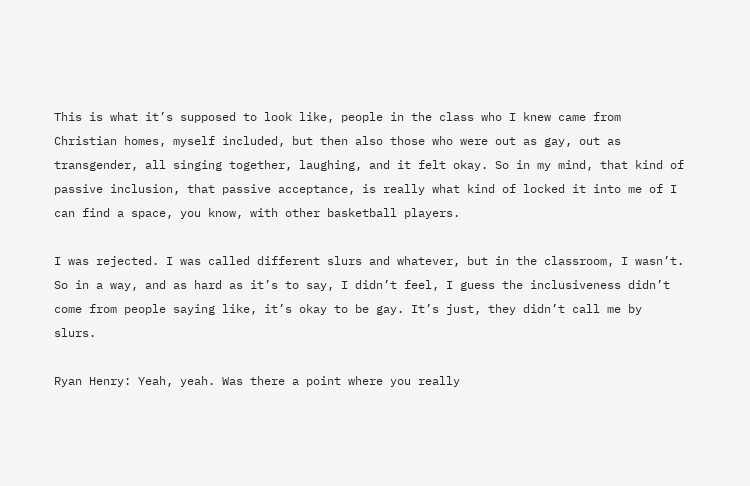This is what it’s supposed to look like, people in the class who I knew came from Christian homes, myself included, but then also those who were out as gay, out as transgender, all singing together, laughing, and it felt okay. So in my mind, that kind of passive inclusion, that passive acceptance, is really what kind of locked it into me of I can find a space, you know, with other basketball players.

I was rejected. I was called different slurs and whatever, but in the classroom, I wasn’t. So in a way, and as hard as it’s to say, I didn’t feel, I guess the inclusiveness didn’t come from people saying like, it’s okay to be gay. It’s just, they didn’t call me by slurs.

Ryan Henry: Yeah, yeah. Was there a point where you really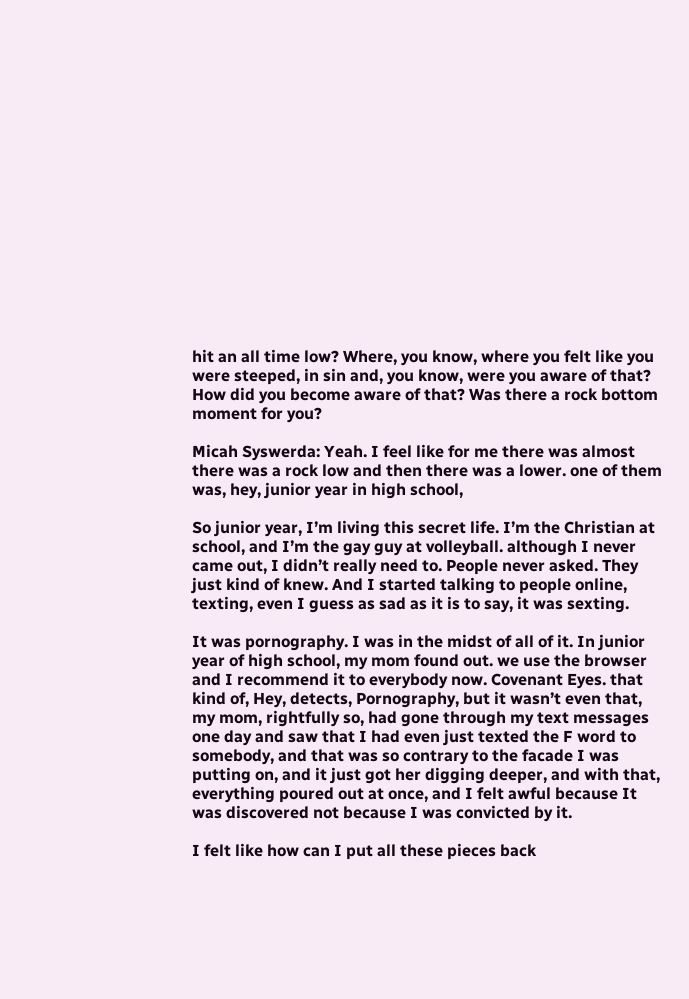hit an all time low? Where, you know, where you felt like you were steeped, in sin and, you know, were you aware of that? How did you become aware of that? Was there a rock bottom moment for you?

Micah Syswerda: Yeah. I feel like for me there was almost there was a rock low and then there was a lower. one of them was, hey, junior year in high school,

So junior year, I’m living this secret life. I’m the Christian at school, and I’m the gay guy at volleyball. although I never came out, I didn’t really need to. People never asked. They just kind of knew. And I started talking to people online, texting, even I guess as sad as it is to say, it was sexting.

It was pornography. I was in the midst of all of it. In junior year of high school, my mom found out. we use the browser and I recommend it to everybody now. Covenant Eyes. that kind of, Hey, detects, Pornography, but it wasn’t even that, my mom, rightfully so, had gone through my text messages one day and saw that I had even just texted the F word to somebody, and that was so contrary to the facade I was putting on, and it just got her digging deeper, and with that, everything poured out at once, and I felt awful because It was discovered not because I was convicted by it.

I felt like how can I put all these pieces back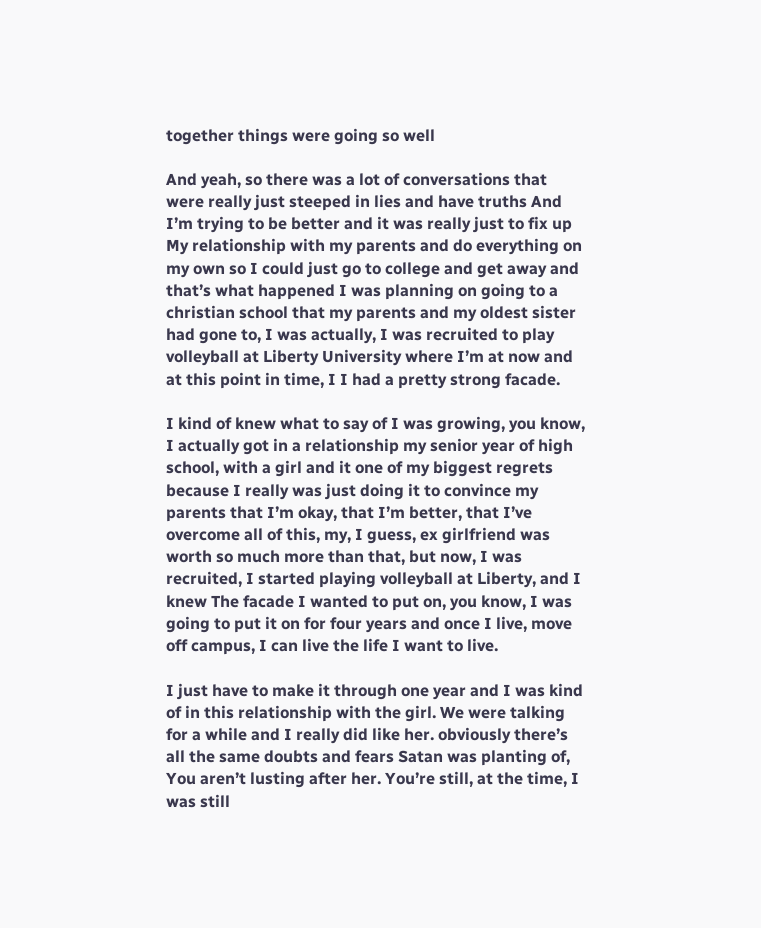together things were going so well

And yeah, so there was a lot of conversations that were really just steeped in lies and have truths And I’m trying to be better and it was really just to fix up My relationship with my parents and do everything on my own so I could just go to college and get away and that’s what happened I was planning on going to a christian school that my parents and my oldest sister had gone to, I was actually, I was recruited to play volleyball at Liberty University where I’m at now and at this point in time, I I had a pretty strong facade.

I kind of knew what to say of I was growing, you know, I actually got in a relationship my senior year of high school, with a girl and it one of my biggest regrets because I really was just doing it to convince my parents that I’m okay, that I’m better, that I’ve overcome all of this, my, I guess, ex girlfriend was worth so much more than that, but now, I was recruited, I started playing volleyball at Liberty, and I knew The facade I wanted to put on, you know, I was going to put it on for four years and once I live, move off campus, I can live the life I want to live.

I just have to make it through one year and I was kind of in this relationship with the girl. We were talking for a while and I really did like her. obviously there’s all the same doubts and fears Satan was planting of, You aren’t lusting after her. You’re still, at the time, I was still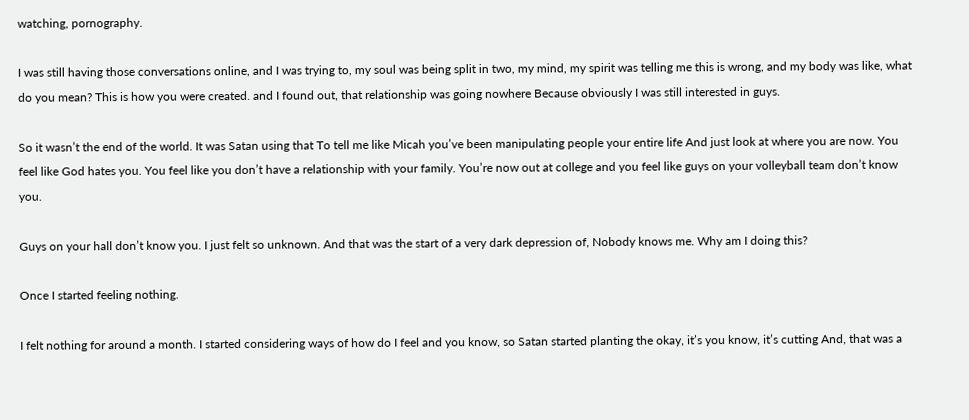watching, pornography.

I was still having those conversations online, and I was trying to, my soul was being split in two, my mind, my spirit was telling me this is wrong, and my body was like, what do you mean? This is how you were created. and I found out, that relationship was going nowhere Because obviously I was still interested in guys.

So it wasn’t the end of the world. It was Satan using that To tell me like Micah you’ve been manipulating people your entire life And just look at where you are now. You feel like God hates you. You feel like you don’t have a relationship with your family. You’re now out at college and you feel like guys on your volleyball team don’t know you.

Guys on your hall don’t know you. I just felt so unknown. And that was the start of a very dark depression of, Nobody knows me. Why am I doing this?

Once I started feeling nothing.

I felt nothing for around a month. I started considering ways of how do I feel and you know, so Satan started planting the okay, it’s you know, it’s cutting And, that was a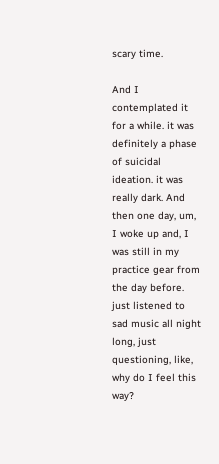scary time.

And I contemplated it for a while. it was definitely a phase of suicidal ideation. it was really dark. And then one day, um, I woke up and, I was still in my practice gear from the day before. just listened to sad music all night long, just questioning, like, why do I feel this way?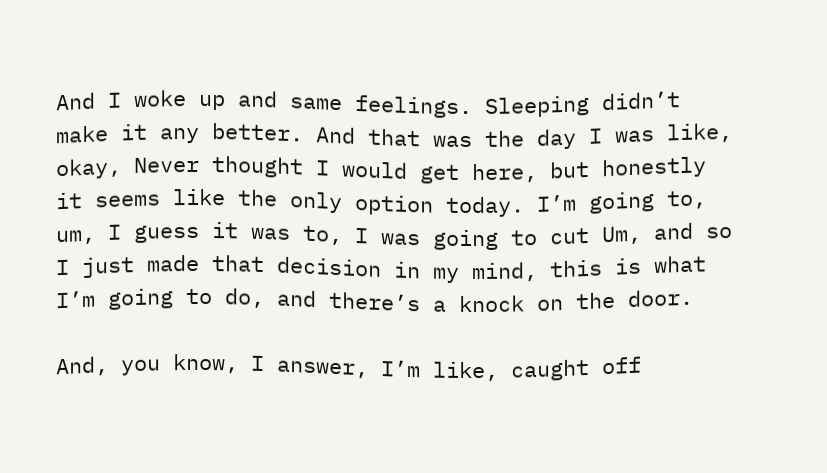And I woke up and same feelings. Sleeping didn’t make it any better. And that was the day I was like, okay, Never thought I would get here, but honestly it seems like the only option today. I’m going to, um, I guess it was to, I was going to cut Um, and so I just made that decision in my mind, this is what I’m going to do, and there’s a knock on the door.

And, you know, I answer, I’m like, caught off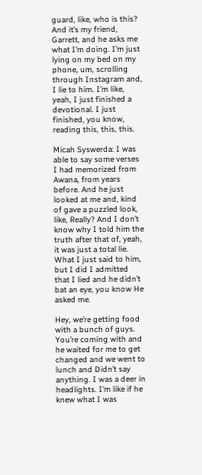guard, like, who is this? And it’s my friend, Garrett, and he asks me what I’m doing. I’m just lying on my bed on my phone, um, scrolling through Instagram and, I lie to him. I’m like, yeah, I just finished a devotional. I just finished, you know, reading this, this, this.

Micah Syswerda: I was able to say some verses I had memorized from Awana, from years before. And he just looked at me and, kind of gave a puzzled look, like, Really? And I don’t know why I told him the truth after that of, yeah, it was just a total lie. What I just said to him, but I did I admitted that I lied and he didn’t bat an eye, you know He asked me.

Hey, we’re getting food with a bunch of guys. You’re coming with and he waited for me to get changed and we went to lunch and Didn’t say anything. I was a deer in headlights. I’m like if he knew what I was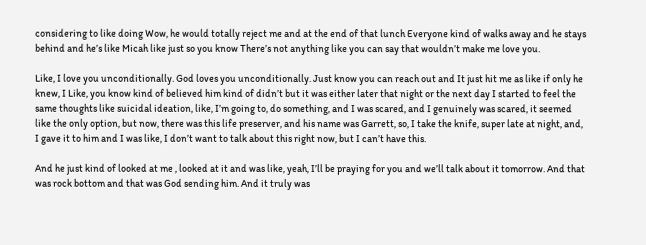considering to like doing Wow, he would totally reject me and at the end of that lunch Everyone kind of walks away and he stays behind and he’s like Micah like just so you know There’s not anything like you can say that wouldn’t make me love you.

Like, I love you unconditionally. God loves you unconditionally. Just know you can reach out and It just hit me as like if only he knew, I Like, you know kind of believed him kind of didn’t but it was either later that night or the next day I started to feel the same thoughts like suicidal ideation, like, I’m going to, do something, and I was scared, and I genuinely was scared, it seemed like the only option, but now, there was this life preserver, and his name was Garrett, so, I take the knife, super late at night, and, I gave it to him and I was like, I don’t want to talk about this right now, but I can’t have this.

And he just kind of looked at me , looked at it and was like, yeah, I’ll be praying for you and we’ll talk about it tomorrow. And that was rock bottom and that was God sending him. And it truly was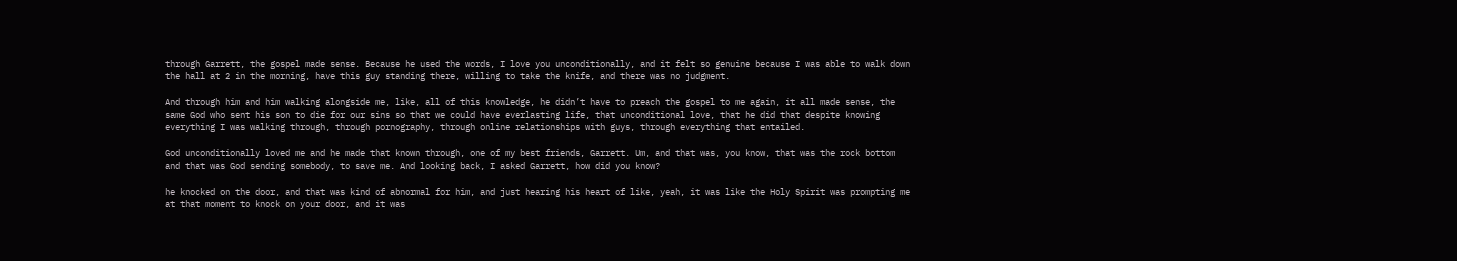through Garrett, the gospel made sense. Because he used the words, I love you unconditionally, and it felt so genuine because I was able to walk down the hall at 2 in the morning, have this guy standing there, willing to take the knife, and there was no judgment.

And through him and him walking alongside me, like, all of this knowledge, he didn’t have to preach the gospel to me again, it all made sense, the same God who sent his son to die for our sins so that we could have everlasting life, that unconditional love, that he did that despite knowing everything I was walking through, through pornography, through online relationships with guys, through everything that entailed.

God unconditionally loved me and he made that known through, one of my best friends, Garrett. Um, and that was, you know, that was the rock bottom and that was God sending somebody, to save me. And looking back, I asked Garrett, how did you know?

he knocked on the door, and that was kind of abnormal for him, and just hearing his heart of like, yeah, it was like the Holy Spirit was prompting me at that moment to knock on your door, and it was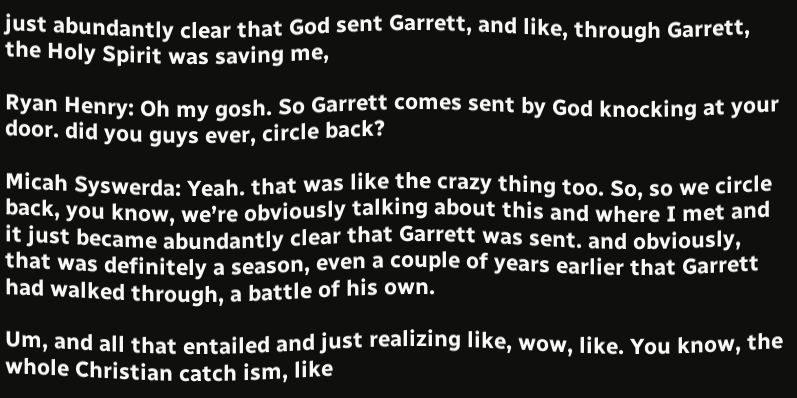just abundantly clear that God sent Garrett, and like, through Garrett, the Holy Spirit was saving me,

Ryan Henry: Oh my gosh. So Garrett comes sent by God knocking at your door. did you guys ever, circle back?

Micah Syswerda: Yeah. that was like the crazy thing too. So, so we circle back, you know, we’re obviously talking about this and where I met and it just became abundantly clear that Garrett was sent. and obviously, that was definitely a season, even a couple of years earlier that Garrett had walked through, a battle of his own.

Um, and all that entailed and just realizing like, wow, like. You know, the whole Christian catch ism, like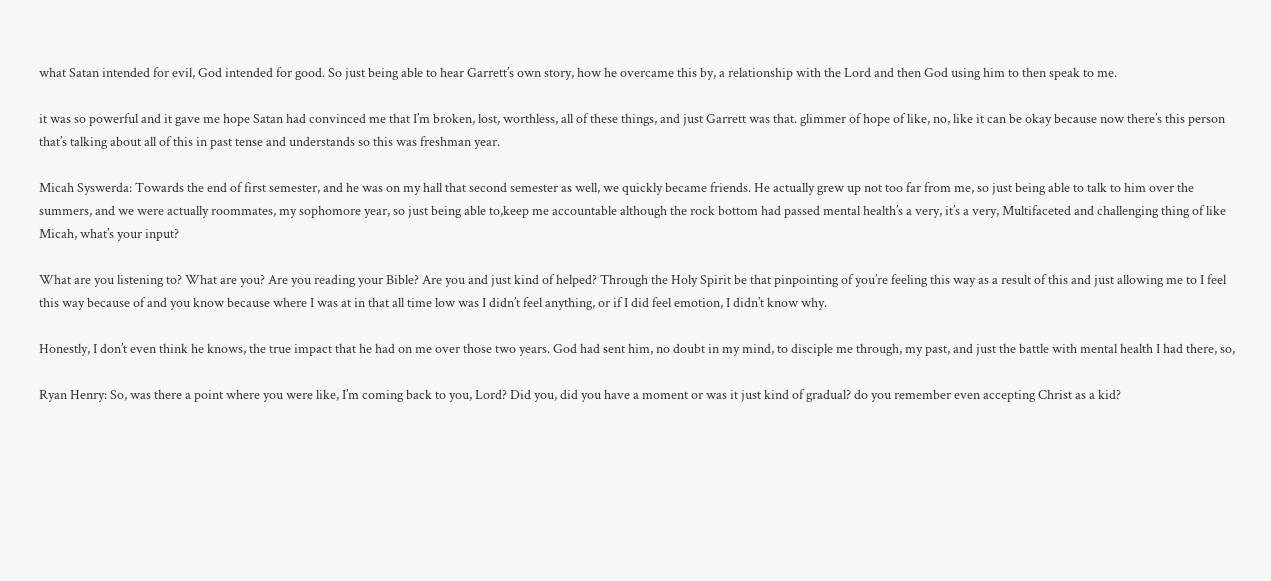what Satan intended for evil, God intended for good. So just being able to hear Garrett’s own story, how he overcame this by, a relationship with the Lord and then God using him to then speak to me.

it was so powerful and it gave me hope Satan had convinced me that I’m broken, lost, worthless, all of these things, and just Garrett was that. glimmer of hope of like, no, like it can be okay because now there’s this person that’s talking about all of this in past tense and understands so this was freshman year.

Micah Syswerda: Towards the end of first semester, and he was on my hall that second semester as well, we quickly became friends. He actually grew up not too far from me, so just being able to talk to him over the summers, and we were actually roommates, my sophomore year, so just being able to,keep me accountable although the rock bottom had passed mental health’s a very, it’s a very, Multifaceted and challenging thing of like Micah, what’s your input?

What are you listening to? What are you? Are you reading your Bible? Are you and just kind of helped? Through the Holy Spirit be that pinpointing of you’re feeling this way as a result of this and just allowing me to I feel this way because of and you know because where I was at in that all time low was I didn’t feel anything, or if I did feel emotion, I didn’t know why.

Honestly, I don’t even think he knows, the true impact that he had on me over those two years. God had sent him, no doubt in my mind, to disciple me through, my past, and just the battle with mental health I had there, so,

Ryan Henry: So, was there a point where you were like, I’m coming back to you, Lord? Did you, did you have a moment or was it just kind of gradual? do you remember even accepting Christ as a kid?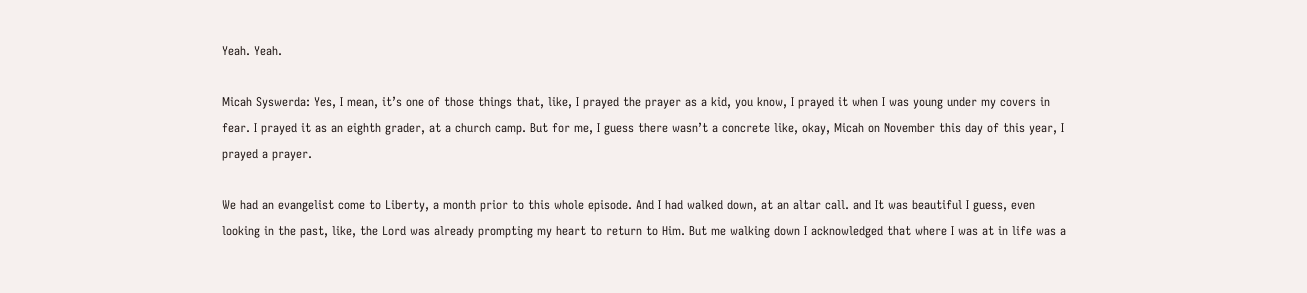Yeah. Yeah.

Micah Syswerda: Yes, I mean, it’s one of those things that, like, I prayed the prayer as a kid, you know, I prayed it when I was young under my covers in fear. I prayed it as an eighth grader, at a church camp. But for me, I guess there wasn’t a concrete like, okay, Micah on November this day of this year, I prayed a prayer.

We had an evangelist come to Liberty, a month prior to this whole episode. And I had walked down, at an altar call. and It was beautiful I guess, even looking in the past, like, the Lord was already prompting my heart to return to Him. But me walking down I acknowledged that where I was at in life was a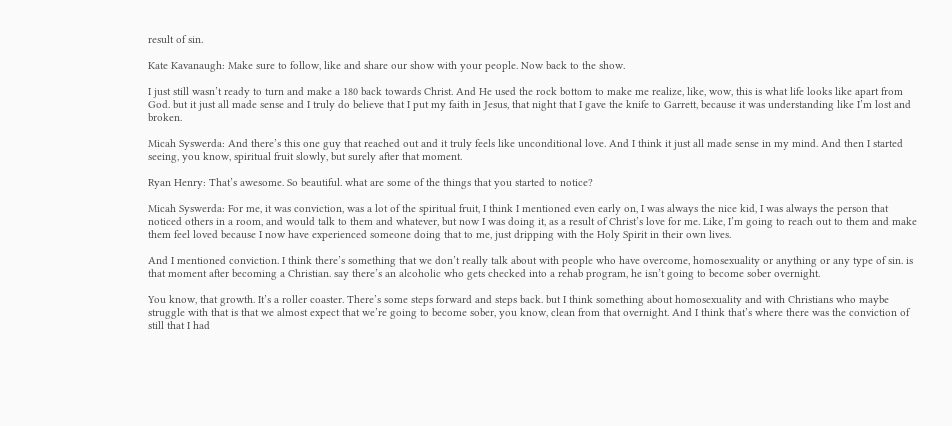result of sin.

Kate Kavanaugh: Make sure to follow, like and share our show with your people. Now back to the show.

I just still wasn’t ready to turn and make a 180 back towards Christ. And He used the rock bottom to make me realize, like, wow, this is what life looks like apart from God. but it just all made sense and I truly do believe that I put my faith in Jesus, that night that I gave the knife to Garrett, because it was understanding like I’m lost and broken.

Micah Syswerda: And there’s this one guy that reached out and it truly feels like unconditional love. And I think it just all made sense in my mind. And then I started seeing, you know, spiritual fruit slowly, but surely after that moment.

Ryan Henry: That’s awesome. So beautiful. what are some of the things that you started to notice?

Micah Syswerda: For me, it was conviction, was a lot of the spiritual fruit, I think I mentioned even early on, I was always the nice kid, I was always the person that noticed others in a room, and would talk to them and whatever, but now I was doing it, as a result of Christ’s love for me. Like, I’m going to reach out to them and make them feel loved because I now have experienced someone doing that to me, just dripping with the Holy Spirit in their own lives.

And I mentioned conviction. I think there’s something that we don’t really talk about with people who have overcome, homosexuality or anything or any type of sin. is that moment after becoming a Christian. say there’s an alcoholic who gets checked into a rehab program, he isn’t going to become sober overnight.

You know, that growth. It’s a roller coaster. There’s some steps forward and steps back. but I think something about homosexuality and with Christians who maybe struggle with that is that we almost expect that we’re going to become sober, you know, clean from that overnight. And I think that’s where there was the conviction of still that I had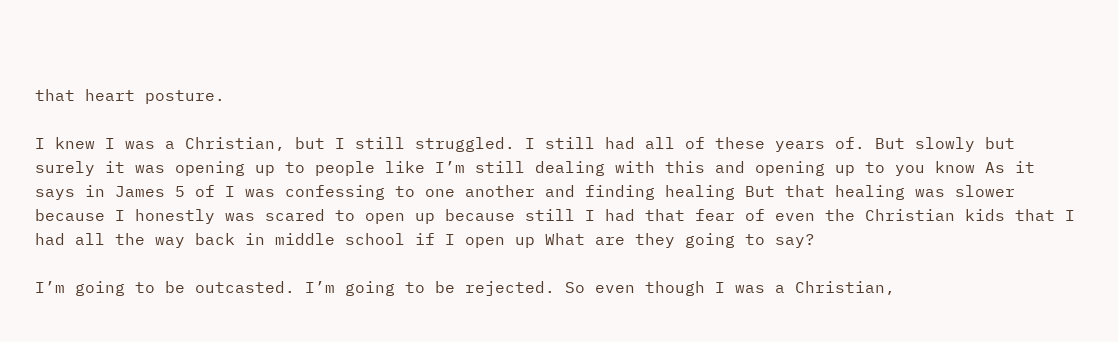that heart posture.

I knew I was a Christian, but I still struggled. I still had all of these years of. But slowly but surely it was opening up to people like I’m still dealing with this and opening up to you know As it says in James 5 of I was confessing to one another and finding healing But that healing was slower because I honestly was scared to open up because still I had that fear of even the Christian kids that I had all the way back in middle school if I open up What are they going to say?

I’m going to be outcasted. I’m going to be rejected. So even though I was a Christian,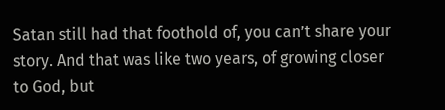Satan still had that foothold of, you can’t share your story. And that was like two years, of growing closer to God, but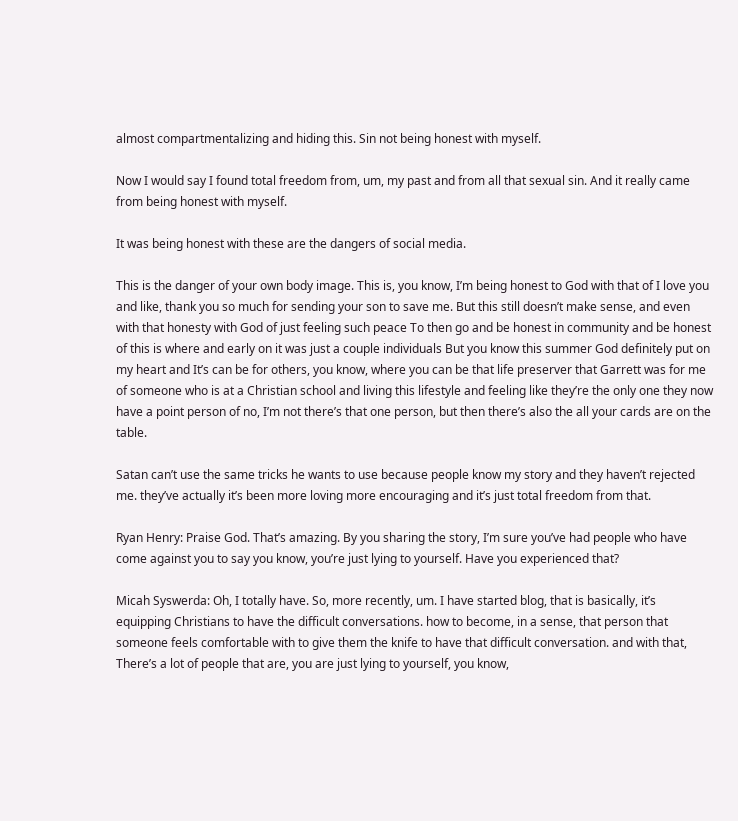almost compartmentalizing and hiding this. Sin not being honest with myself.

Now I would say I found total freedom from, um, my past and from all that sexual sin. And it really came from being honest with myself.

It was being honest with these are the dangers of social media.

This is the danger of your own body image. This is, you know, I’m being honest to God with that of I love you and like, thank you so much for sending your son to save me. But this still doesn’t make sense, and even with that honesty with God of just feeling such peace To then go and be honest in community and be honest of this is where and early on it was just a couple individuals But you know this summer God definitely put on my heart and It’s can be for others, you know, where you can be that life preserver that Garrett was for me of someone who is at a Christian school and living this lifestyle and feeling like they’re the only one they now have a point person of no, I’m not there’s that one person, but then there’s also the all your cards are on the table.

Satan can’t use the same tricks he wants to use because people know my story and they haven’t rejected me. they’ve actually it’s been more loving more encouraging and it’s just total freedom from that.

Ryan Henry: Praise God. That’s amazing. By you sharing the story, I’m sure you’ve had people who have come against you to say you know, you’re just lying to yourself. Have you experienced that?

Micah Syswerda: Oh, I totally have. So, more recently, um. I have started blog, that is basically, it’s equipping Christians to have the difficult conversations. how to become, in a sense, that person that someone feels comfortable with to give them the knife to have that difficult conversation. and with that, There’s a lot of people that are, you are just lying to yourself, you know,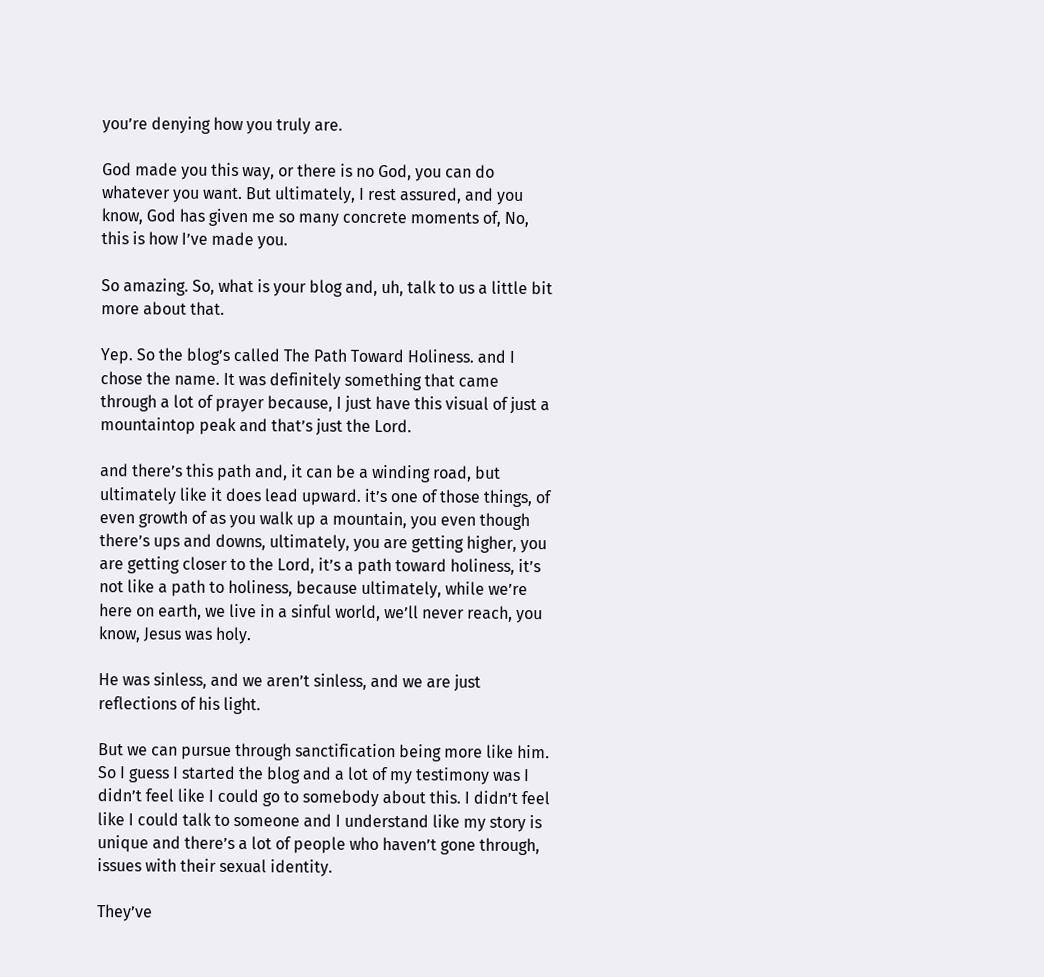you’re denying how you truly are.

God made you this way, or there is no God, you can do whatever you want. But ultimately, I rest assured, and you know, God has given me so many concrete moments of, No, this is how I’ve made you.

So amazing. So, what is your blog and, uh, talk to us a little bit more about that.

Yep. So the blog’s called The Path Toward Holiness. and I chose the name. It was definitely something that came through a lot of prayer because, I just have this visual of just a mountaintop peak and that’s just the Lord.

and there’s this path and, it can be a winding road, but ultimately like it does lead upward. it’s one of those things, of even growth of as you walk up a mountain, you even though there’s ups and downs, ultimately, you are getting higher, you are getting closer to the Lord, it’s a path toward holiness, it’s not like a path to holiness, because ultimately, while we’re here on earth, we live in a sinful world, we’ll never reach, you know, Jesus was holy.

He was sinless, and we aren’t sinless, and we are just reflections of his light.

But we can pursue through sanctification being more like him. So I guess I started the blog and a lot of my testimony was I didn’t feel like I could go to somebody about this. I didn’t feel like I could talk to someone and I understand like my story is unique and there’s a lot of people who haven’t gone through, issues with their sexual identity.

They’ve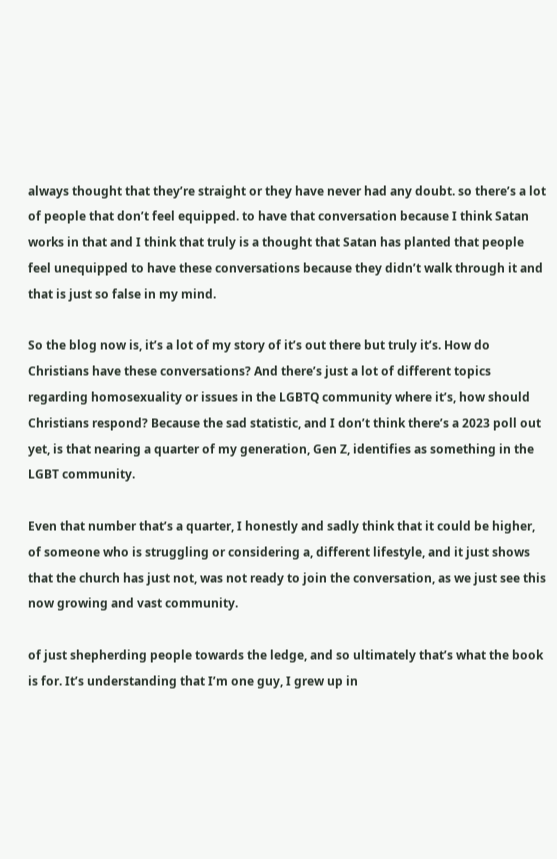always thought that they’re straight or they have never had any doubt. so there’s a lot of people that don’t feel equipped. to have that conversation because I think Satan works in that and I think that truly is a thought that Satan has planted that people feel unequipped to have these conversations because they didn’t walk through it and that is just so false in my mind.

So the blog now is, it’s a lot of my story of it’s out there but truly it’s. How do Christians have these conversations? And there’s just a lot of different topics regarding homosexuality or issues in the LGBTQ community where it’s, how should Christians respond? Because the sad statistic, and I don’t think there’s a 2023 poll out yet, is that nearing a quarter of my generation, Gen Z, identifies as something in the LGBT community.

Even that number that’s a quarter, I honestly and sadly think that it could be higher, of someone who is struggling or considering a, different lifestyle, and it just shows that the church has just not, was not ready to join the conversation, as we just see this now growing and vast community.

of just shepherding people towards the ledge, and so ultimately that’s what the book is for. It’s understanding that I’m one guy, I grew up in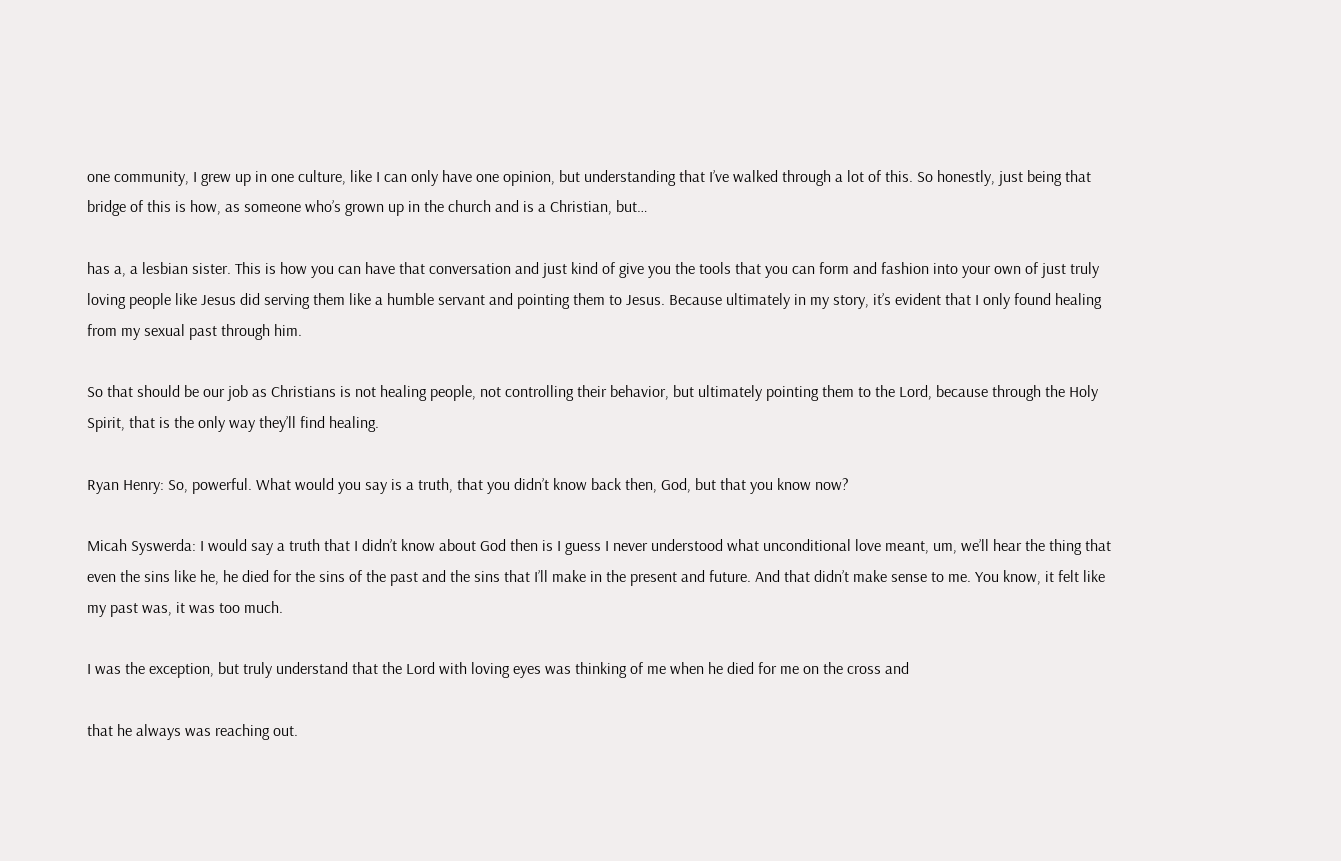one community, I grew up in one culture, like I can only have one opinion, but understanding that I’ve walked through a lot of this. So honestly, just being that bridge of this is how, as someone who’s grown up in the church and is a Christian, but…

has a, a lesbian sister. This is how you can have that conversation and just kind of give you the tools that you can form and fashion into your own of just truly loving people like Jesus did serving them like a humble servant and pointing them to Jesus. Because ultimately in my story, it’s evident that I only found healing from my sexual past through him.

So that should be our job as Christians is not healing people, not controlling their behavior, but ultimately pointing them to the Lord, because through the Holy Spirit, that is the only way they’ll find healing.

Ryan Henry: So, powerful. What would you say is a truth, that you didn’t know back then, God, but that you know now?

Micah Syswerda: I would say a truth that I didn’t know about God then is I guess I never understood what unconditional love meant, um, we’ll hear the thing that even the sins like he, he died for the sins of the past and the sins that I’ll make in the present and future. And that didn’t make sense to me. You know, it felt like my past was, it was too much.

I was the exception, but truly understand that the Lord with loving eyes was thinking of me when he died for me on the cross and

that he always was reaching out.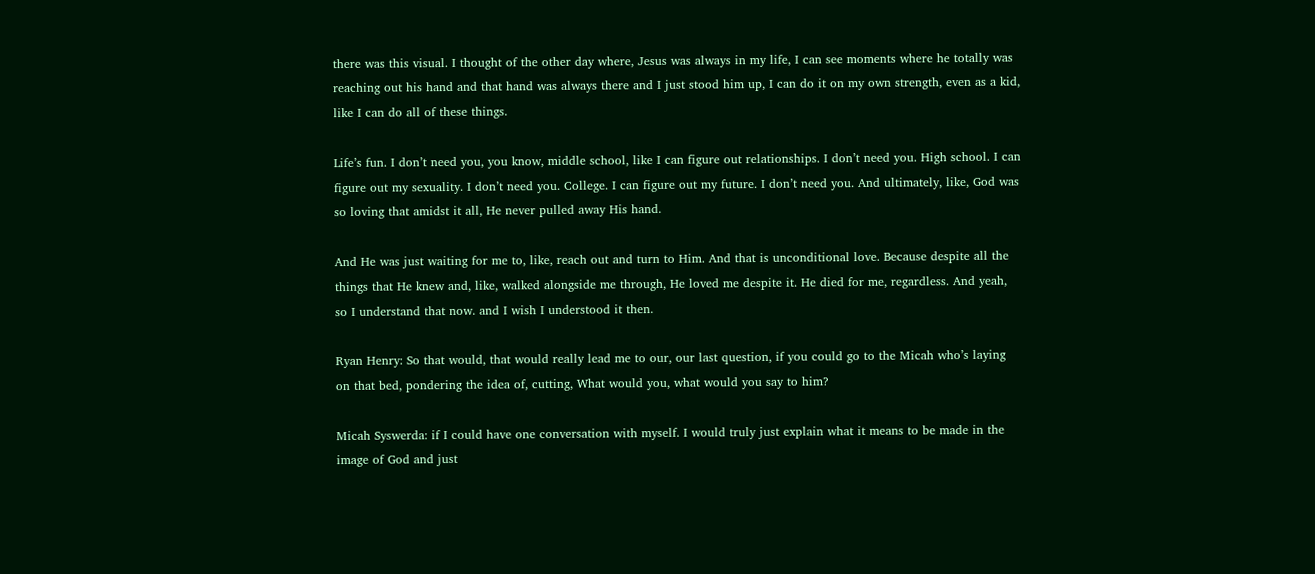there was this visual. I thought of the other day where, Jesus was always in my life, I can see moments where he totally was reaching out his hand and that hand was always there and I just stood him up, I can do it on my own strength, even as a kid, like I can do all of these things.

Life’s fun. I don’t need you, you know, middle school, like I can figure out relationships. I don’t need you. High school. I can figure out my sexuality. I don’t need you. College. I can figure out my future. I don’t need you. And ultimately, like, God was so loving that amidst it all, He never pulled away His hand.

And He was just waiting for me to, like, reach out and turn to Him. And that is unconditional love. Because despite all the things that He knew and, like, walked alongside me through, He loved me despite it. He died for me, regardless. And yeah, so I understand that now. and I wish I understood it then.

Ryan Henry: So that would, that would really lead me to our, our last question, if you could go to the Micah who’s laying on that bed, pondering the idea of, cutting, What would you, what would you say to him?

Micah Syswerda: if I could have one conversation with myself. I would truly just explain what it means to be made in the image of God and just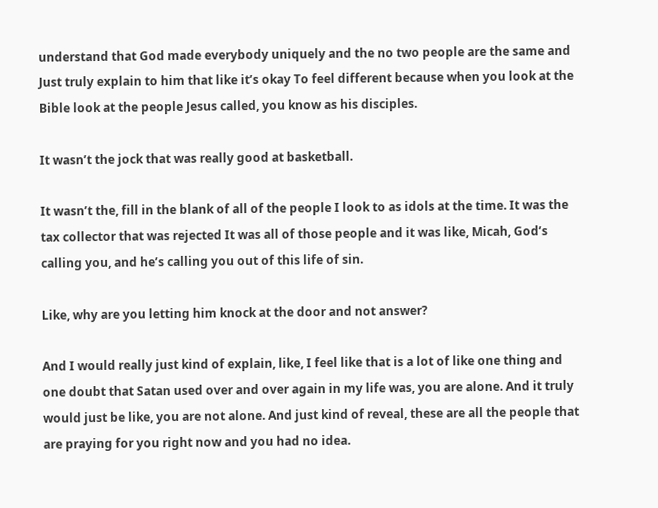understand that God made everybody uniquely and the no two people are the same and Just truly explain to him that like it’s okay To feel different because when you look at the Bible look at the people Jesus called, you know as his disciples.

It wasn’t the jock that was really good at basketball.

It wasn’t the, fill in the blank of all of the people I look to as idols at the time. It was the tax collector that was rejected It was all of those people and it was like, Micah, God’s calling you, and he’s calling you out of this life of sin.

Like, why are you letting him knock at the door and not answer?

And I would really just kind of explain, like, I feel like that is a lot of like one thing and one doubt that Satan used over and over again in my life was, you are alone. And it truly would just be like, you are not alone. And just kind of reveal, these are all the people that are praying for you right now and you had no idea.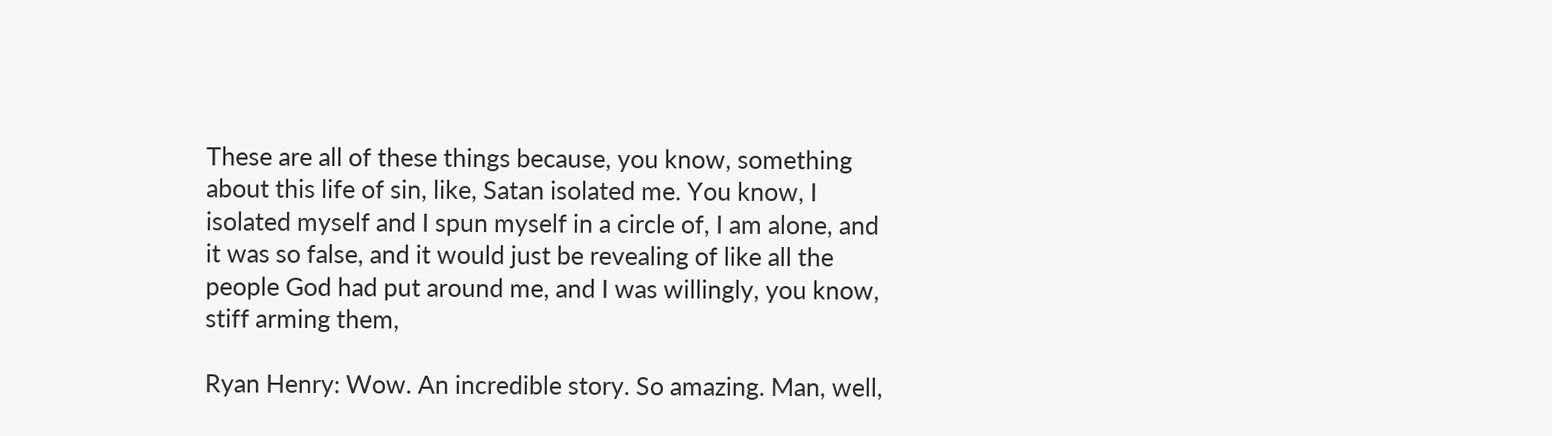These are all of these things because, you know, something about this life of sin, like, Satan isolated me. You know, I isolated myself and I spun myself in a circle of, I am alone, and it was so false, and it would just be revealing of like all the people God had put around me, and I was willingly, you know, stiff arming them,

Ryan Henry: Wow. An incredible story. So amazing. Man, well,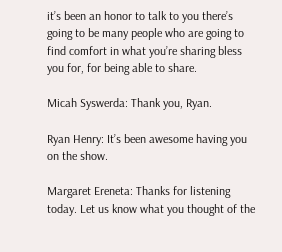it’s been an honor to talk to you there’s going to be many people who are going to find comfort in what you’re sharing bless you for, for being able to share.

Micah Syswerda: Thank you, Ryan.

Ryan Henry: It’s been awesome having you on the show.

Margaret Ereneta: Thanks for listening today. Let us know what you thought of the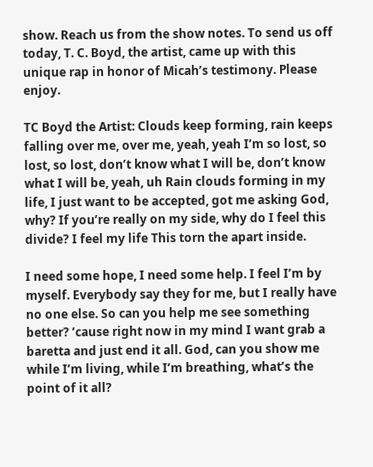show. Reach us from the show notes. To send us off today, T. C. Boyd, the artist, came up with this unique rap in honor of Micah’s testimony. Please enjoy.

TC Boyd the Artist: Clouds keep forming, rain keeps falling over me, over me, yeah, yeah I’m so lost, so lost, so lost, don’t know what I will be, don’t know what I will be, yeah, uh Rain clouds forming in my life, I just want to be accepted, got me asking God, why? If you’re really on my side, why do I feel this divide? I feel my life This torn the apart inside.

I need some hope, I need some help. I feel I’m by myself. Everybody say they for me, but I really have no one else. So can you help me see something better? ’cause right now in my mind I want grab a baretta and just end it all. God, can you show me while I’m living, while I’m breathing, what’s the point of it all?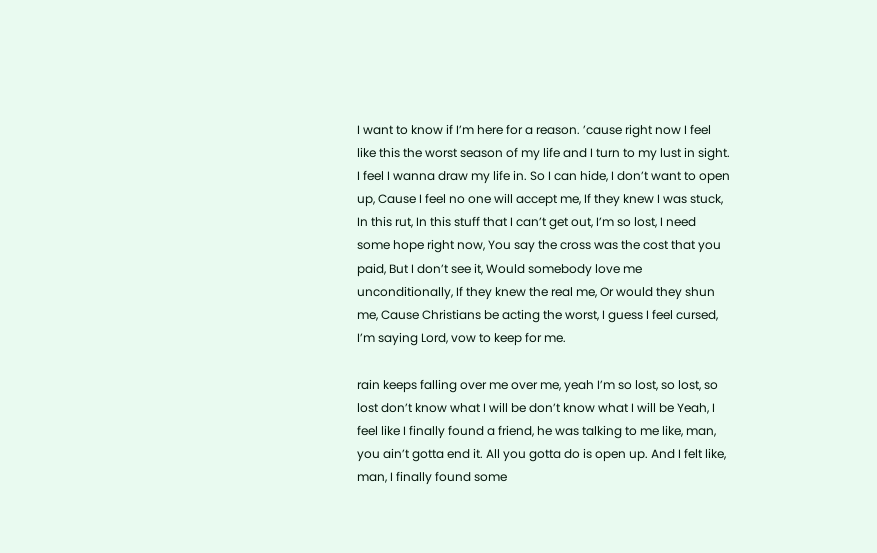I want to know if I’m here for a reason. ’cause right now I feel like this the worst season of my life and I turn to my lust in sight. I feel I wanna draw my life in. So I can hide, I don’t want to open up, Cause I feel no one will accept me, If they knew I was stuck, In this rut, In this stuff that I can’t get out, I’m so lost, I need some hope right now, You say the cross was the cost that you paid, But I don’t see it, Would somebody love me unconditionally, If they knew the real me, Or would they shun me, Cause Christians be acting the worst, I guess I feel cursed, I’m saying Lord, vow to keep for me.

rain keeps falling over me over me, yeah I’m so lost, so lost, so lost don’t know what I will be don’t know what I will be Yeah, I feel like I finally found a friend, he was talking to me like, man, you ain’t gotta end it. All you gotta do is open up. And I felt like, man, I finally found some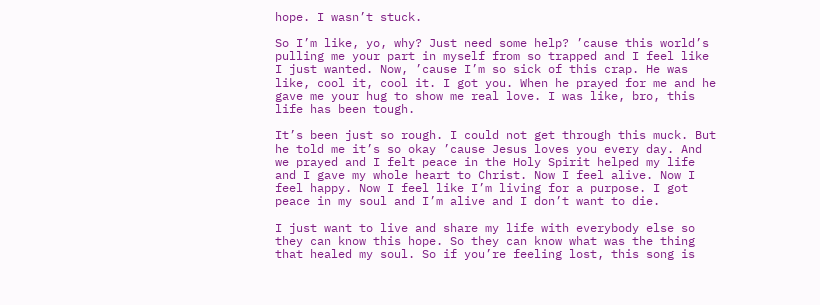hope. I wasn’t stuck.

So I’m like, yo, why? Just need some help? ’cause this world’s pulling me your part in myself from so trapped and I feel like I just wanted. Now, ’cause I’m so sick of this crap. He was like, cool it, cool it. I got you. When he prayed for me and he gave me your hug to show me real love. I was like, bro, this life has been tough.

It’s been just so rough. I could not get through this muck. But he told me it’s so okay ’cause Jesus loves you every day. And we prayed and I felt peace in the Holy Spirit helped my life and I gave my whole heart to Christ. Now I feel alive. Now I feel happy. Now I feel like I’m living for a purpose. I got peace in my soul and I’m alive and I don’t want to die.

I just want to live and share my life with everybody else so they can know this hope. So they can know what was the thing that healed my soul. So if you’re feeling lost, this song is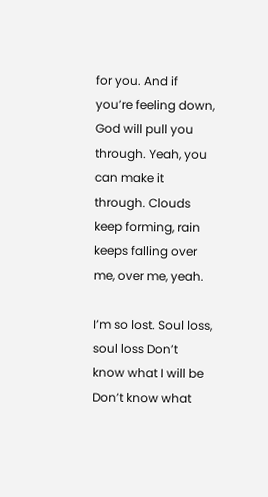for you. And if you’re feeling down, God will pull you through. Yeah, you can make it through. Clouds keep forming, rain keeps falling over me, over me, yeah.

I’m so lost. Soul loss, soul loss Don’t know what I will be Don’t know what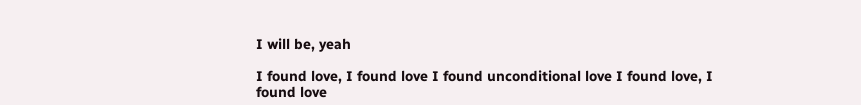I will be, yeah

I found love, I found love I found unconditional love I found love, I found love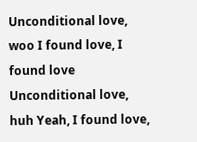Unconditional love, woo I found love, I found love Unconditional love, huh Yeah, I found love,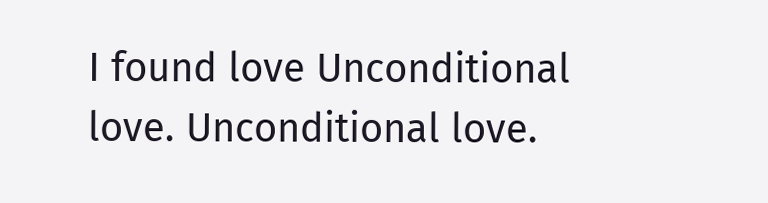I found love Unconditional love. Unconditional love.